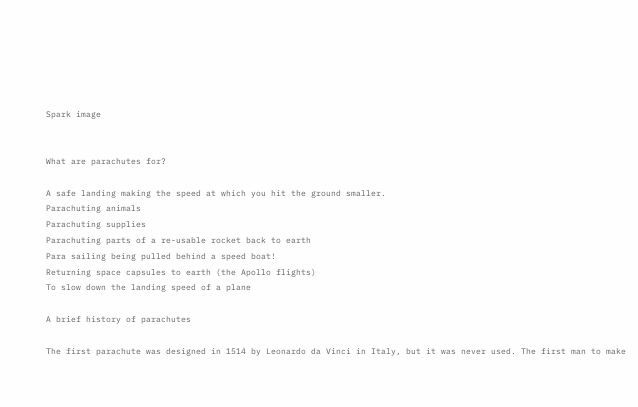Spark image


What are parachutes for?

A safe landing making the speed at which you hit the ground smaller.
Parachuting animals
Parachuting supplies
Parachuting parts of a re-usable rocket back to earth
Para sailing being pulled behind a speed boat!
Returning space capsules to earth (the Apollo flights)
To slow down the landing speed of a plane

A brief history of parachutes

The first parachute was designed in 1514 by Leonardo da Vinci in Italy, but it was never used. The first man to make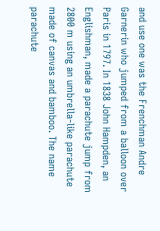and use one was the Frenchman Andre Garnerin who jumped from a balloon over Paris in 1797. In 1838 John Hampden, an Englishman, made a parachute jump from 2800 m using an umbrella-like parachute made of canvas and bamboo. The name parachute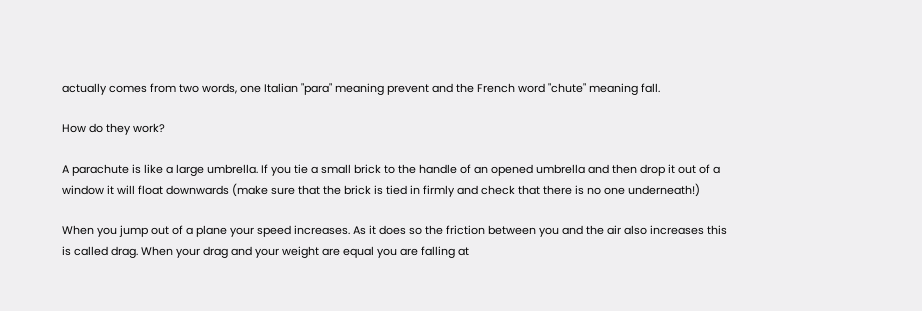actually comes from two words, one Italian "para" meaning prevent and the French word "chute" meaning fall.

How do they work?

A parachute is like a large umbrella. If you tie a small brick to the handle of an opened umbrella and then drop it out of a window it will float downwards (make sure that the brick is tied in firmly and check that there is no one underneath!)

When you jump out of a plane your speed increases. As it does so the friction between you and the air also increases this is called drag. When your drag and your weight are equal you are falling at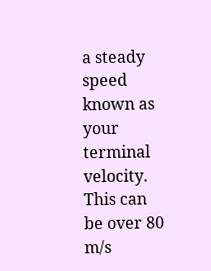a steady speed known as your terminal velocity. This can be over 80 m/s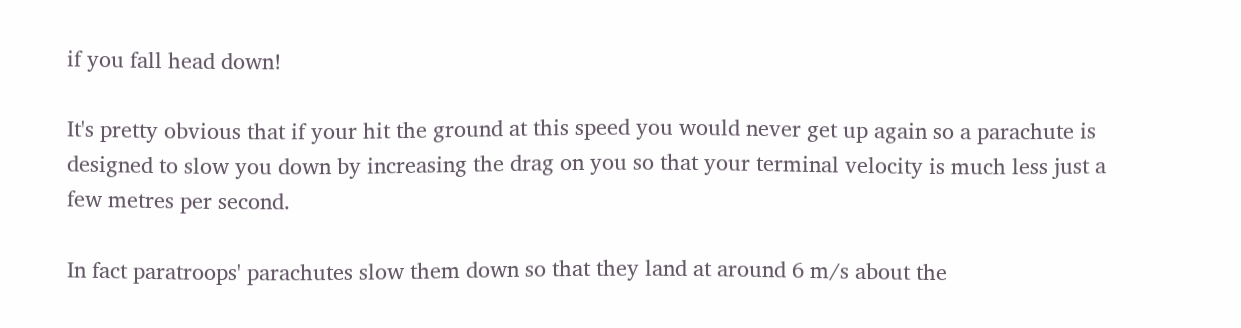if you fall head down!

It's pretty obvious that if your hit the ground at this speed you would never get up again so a parachute is designed to slow you down by increasing the drag on you so that your terminal velocity is much less just a few metres per second.

In fact paratroops' parachutes slow them down so that they land at around 6 m/s about the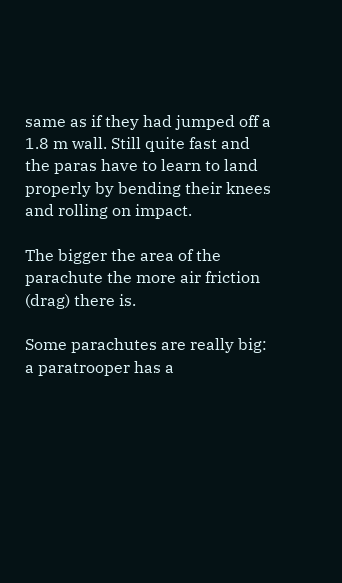same as if they had jumped off a 1.8 m wall. Still quite fast and the paras have to learn to land properly by bending their knees and rolling on impact.

The bigger the area of the parachute the more air friction (drag) there is.

Some parachutes are really big: a paratrooper has a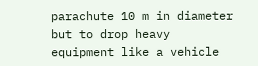parachute 10 m in diameter but to drop heavy equipment like a vehicle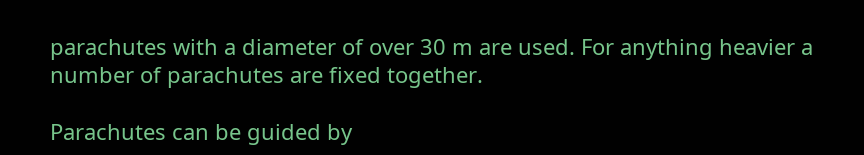parachutes with a diameter of over 30 m are used. For anything heavier a number of parachutes are fixed together.

Parachutes can be guided by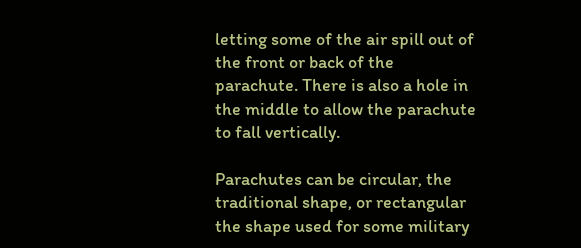letting some of the air spill out of the front or back of the parachute. There is also a hole in the middle to allow the parachute to fall vertically.

Parachutes can be circular, the traditional shape, or rectangular the shape used for some military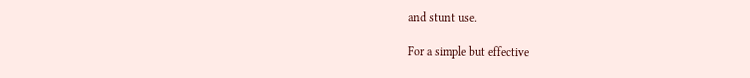and stunt use.

For a simple but effective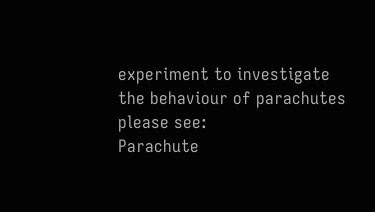experiment to investigate the behaviour of parachutes please see:
Parachute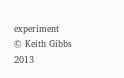experiment
© Keith Gibbs 2013